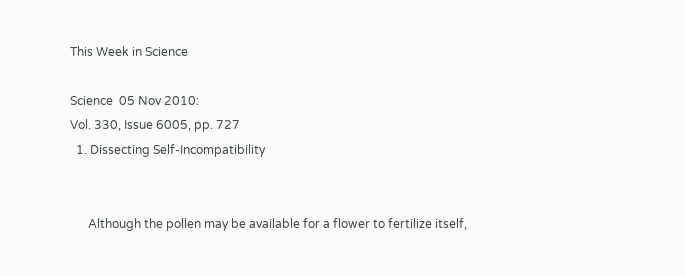This Week in Science

Science  05 Nov 2010:
Vol. 330, Issue 6005, pp. 727
  1. Dissecting Self-Incompatibility


      Although the pollen may be available for a flower to fertilize itself,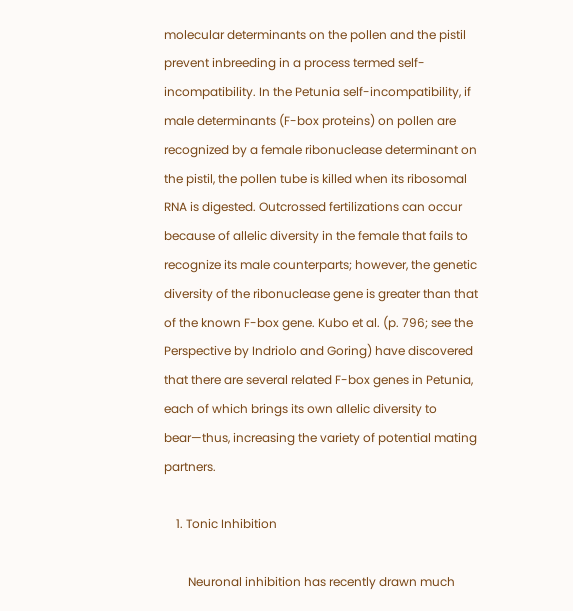molecular determinants on the pollen and the pistil prevent inbreeding in a process termed self-incompatibility. In the Petunia self-incompatibility, if male determinants (F-box proteins) on pollen are recognized by a female ribonuclease determinant on the pistil, the pollen tube is killed when its ribosomal RNA is digested. Outcrossed fertilizations can occur because of allelic diversity in the female that fails to recognize its male counterparts; however, the genetic diversity of the ribonuclease gene is greater than that of the known F-box gene. Kubo et al. (p. 796; see the Perspective by Indriolo and Goring) have discovered that there are several related F-box genes in Petunia, each of which brings its own allelic diversity to bear—thus, increasing the variety of potential mating partners.

    1. Tonic Inhibition

        Neuronal inhibition has recently drawn much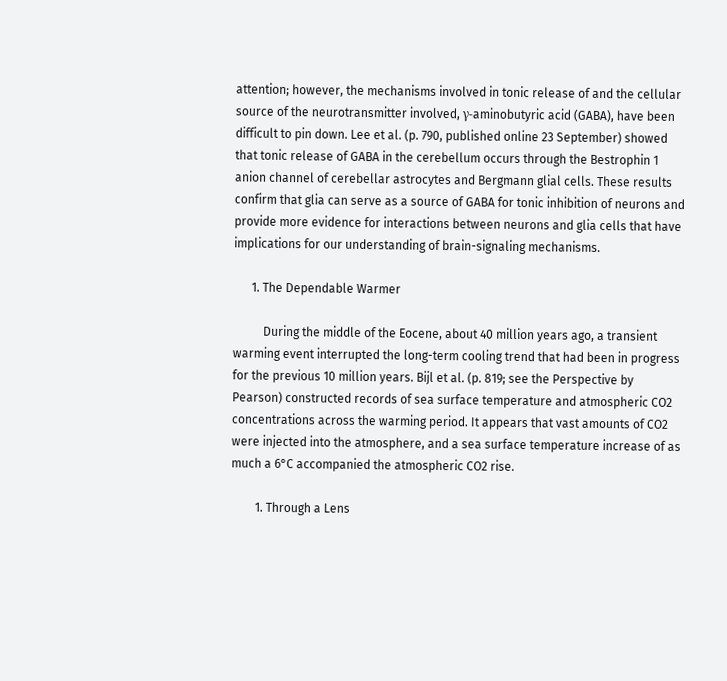attention; however, the mechanisms involved in tonic release of and the cellular source of the neurotransmitter involved, γ-aminobutyric acid (GABA), have been difficult to pin down. Lee et al. (p. 790, published online 23 September) showed that tonic release of GABA in the cerebellum occurs through the Bestrophin 1 anion channel of cerebellar astrocytes and Bergmann glial cells. These results confirm that glia can serve as a source of GABA for tonic inhibition of neurons and provide more evidence for interactions between neurons and glia cells that have implications for our understanding of brain-signaling mechanisms.

      1. The Dependable Warmer

          During the middle of the Eocene, about 40 million years ago, a transient warming event interrupted the long-term cooling trend that had been in progress for the previous 10 million years. Bijl et al. (p. 819; see the Perspective by Pearson) constructed records of sea surface temperature and atmospheric CO2 concentrations across the warming period. It appears that vast amounts of CO2 were injected into the atmosphere, and a sea surface temperature increase of as much a 6°C accompanied the atmospheric CO2 rise.

        1. Through a Lens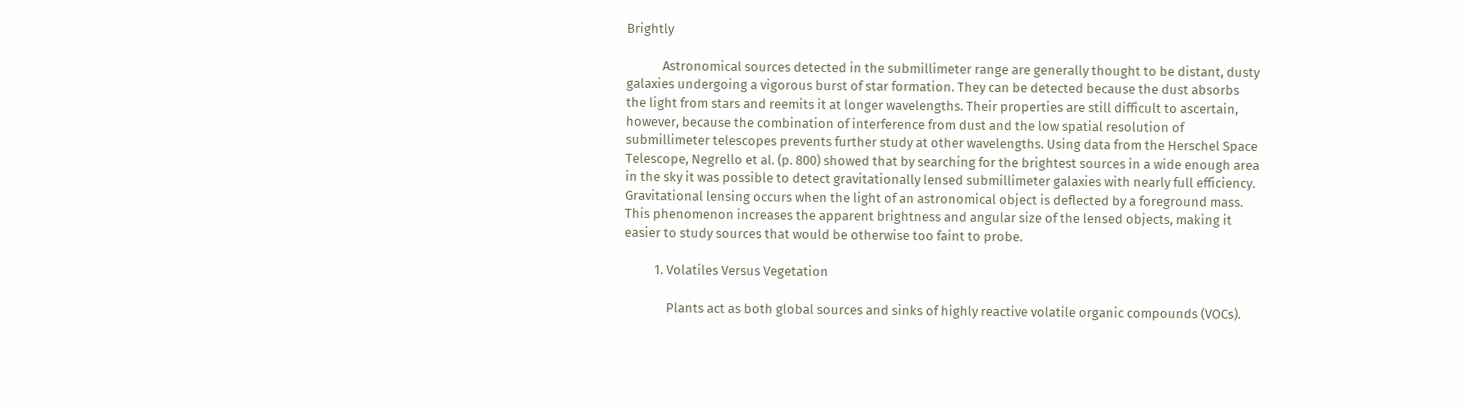Brightly

            Astronomical sources detected in the submillimeter range are generally thought to be distant, dusty galaxies undergoing a vigorous burst of star formation. They can be detected because the dust absorbs the light from stars and reemits it at longer wavelengths. Their properties are still difficult to ascertain, however, because the combination of interference from dust and the low spatial resolution of submillimeter telescopes prevents further study at other wavelengths. Using data from the Herschel Space Telescope, Negrello et al. (p. 800) showed that by searching for the brightest sources in a wide enough area in the sky it was possible to detect gravitationally lensed submillimeter galaxies with nearly full efficiency. Gravitational lensing occurs when the light of an astronomical object is deflected by a foreground mass. This phenomenon increases the apparent brightness and angular size of the lensed objects, making it easier to study sources that would be otherwise too faint to probe.

          1. Volatiles Versus Vegetation

              Plants act as both global sources and sinks of highly reactive volatile organic compounds (VOCs).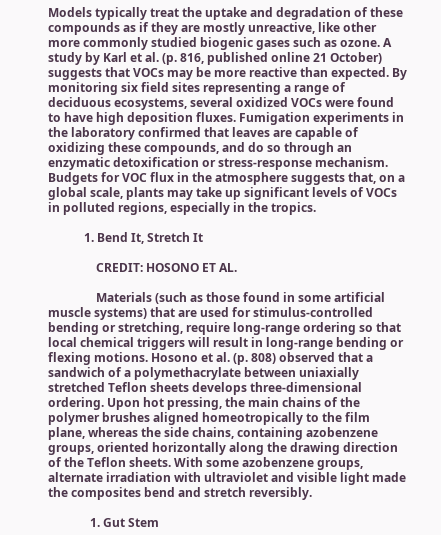Models typically treat the uptake and degradation of these compounds as if they are mostly unreactive, like other more commonly studied biogenic gases such as ozone. A study by Karl et al. (p. 816, published online 21 October) suggests that VOCs may be more reactive than expected. By monitoring six field sites representing a range of deciduous ecosystems, several oxidized VOCs were found to have high deposition fluxes. Fumigation experiments in the laboratory confirmed that leaves are capable of oxidizing these compounds, and do so through an enzymatic detoxification or stress-response mechanism. Budgets for VOC flux in the atmosphere suggests that, on a global scale, plants may take up significant levels of VOCs in polluted regions, especially in the tropics.

            1. Bend It, Stretch It

                CREDIT: HOSONO ET AL.

                Materials (such as those found in some artificial muscle systems) that are used for stimulus-controlled bending or stretching, require long-range ordering so that local chemical triggers will result in long-range bending or flexing motions. Hosono et al. (p. 808) observed that a sandwich of a polymethacrylate between uniaxially stretched Teflon sheets develops three-dimensional ordering. Upon hot pressing, the main chains of the polymer brushes aligned homeotropically to the film plane, whereas the side chains, containing azobenzene groups, oriented horizontally along the drawing direction of the Teflon sheets. With some azobenzene groups, alternate irradiation with ultraviolet and visible light made the composites bend and stretch reversibly.

              1. Gut Stem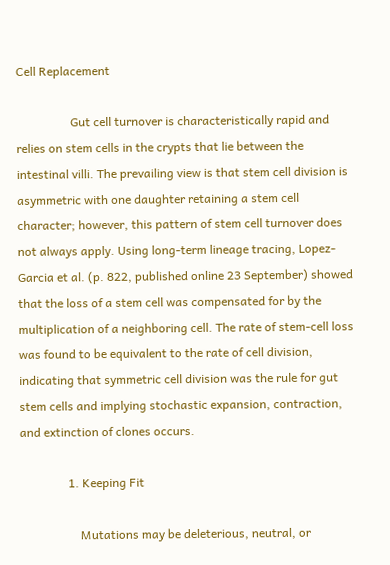Cell Replacement

                  Gut cell turnover is characteristically rapid and relies on stem cells in the crypts that lie between the intestinal villi. The prevailing view is that stem cell division is asymmetric with one daughter retaining a stem cell character; however, this pattern of stem cell turnover does not always apply. Using long-term lineage tracing, Lopez-Garcia et al. (p. 822, published online 23 September) showed that the loss of a stem cell was compensated for by the multiplication of a neighboring cell. The rate of stem-cell loss was found to be equivalent to the rate of cell division, indicating that symmetric cell division was the rule for gut stem cells and implying stochastic expansion, contraction, and extinction of clones occurs.

                1. Keeping Fit

                    Mutations may be deleterious, neutral, or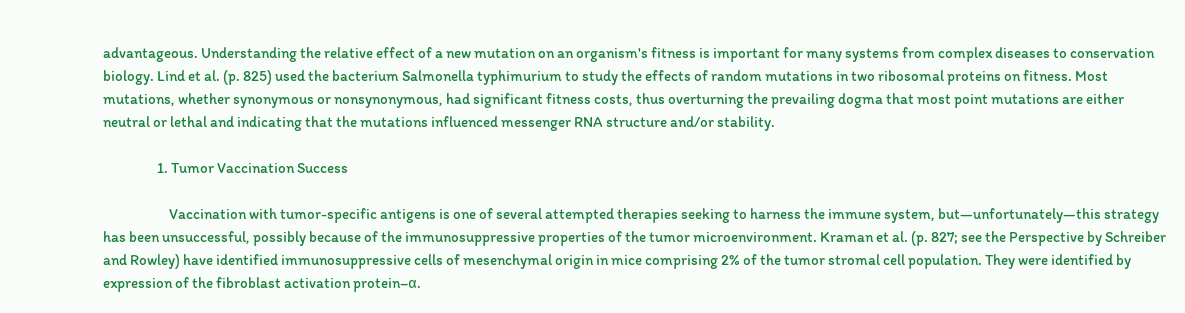advantageous. Understanding the relative effect of a new mutation on an organism's fitness is important for many systems from complex diseases to conservation biology. Lind et al. (p. 825) used the bacterium Salmonella typhimurium to study the effects of random mutations in two ribosomal proteins on fitness. Most mutations, whether synonymous or nonsynonymous, had significant fitness costs, thus overturning the prevailing dogma that most point mutations are either neutral or lethal and indicating that the mutations influenced messenger RNA structure and/or stability.

                  1. Tumor Vaccination Success

                      Vaccination with tumor-specific antigens is one of several attempted therapies seeking to harness the immune system, but—unfortunately—this strategy has been unsuccessful, possibly because of the immunosuppressive properties of the tumor microenvironment. Kraman et al. (p. 827; see the Perspective by Schreiber and Rowley) have identified immunosuppressive cells of mesenchymal origin in mice comprising 2% of the tumor stromal cell population. They were identified by expression of the fibroblast activation protein–α.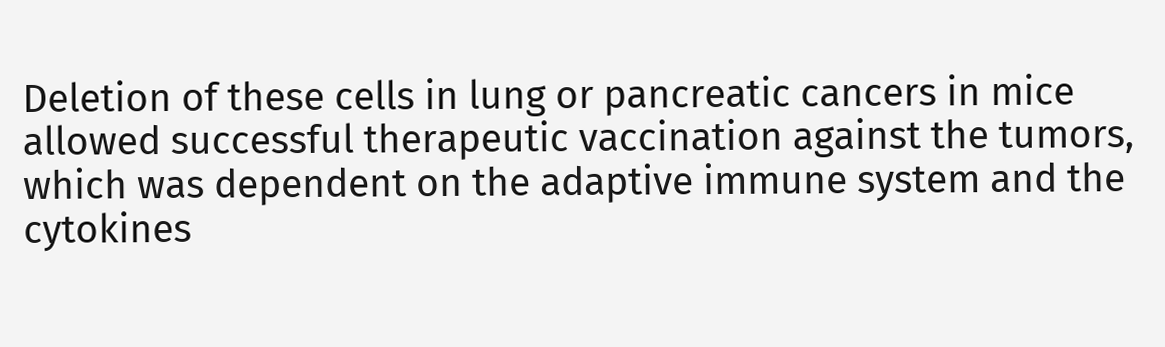Deletion of these cells in lung or pancreatic cancers in mice allowed successful therapeutic vaccination against the tumors, which was dependent on the adaptive immune system and the cytokines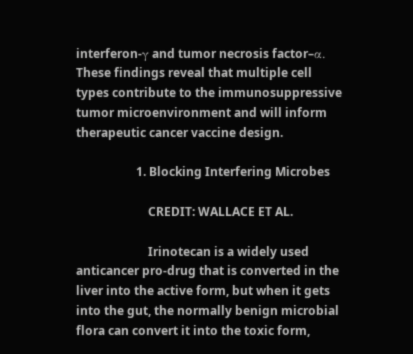interferon-γ and tumor necrosis factor–α. These findings reveal that multiple cell types contribute to the immunosuppressive tumor microenvironment and will inform therapeutic cancer vaccine design.

                    1. Blocking Interfering Microbes

                        CREDIT: WALLACE ET AL.

                        Irinotecan is a widely used anticancer pro-drug that is converted in the liver into the active form, but when it gets into the gut, the normally benign microbial flora can convert it into the toxic form,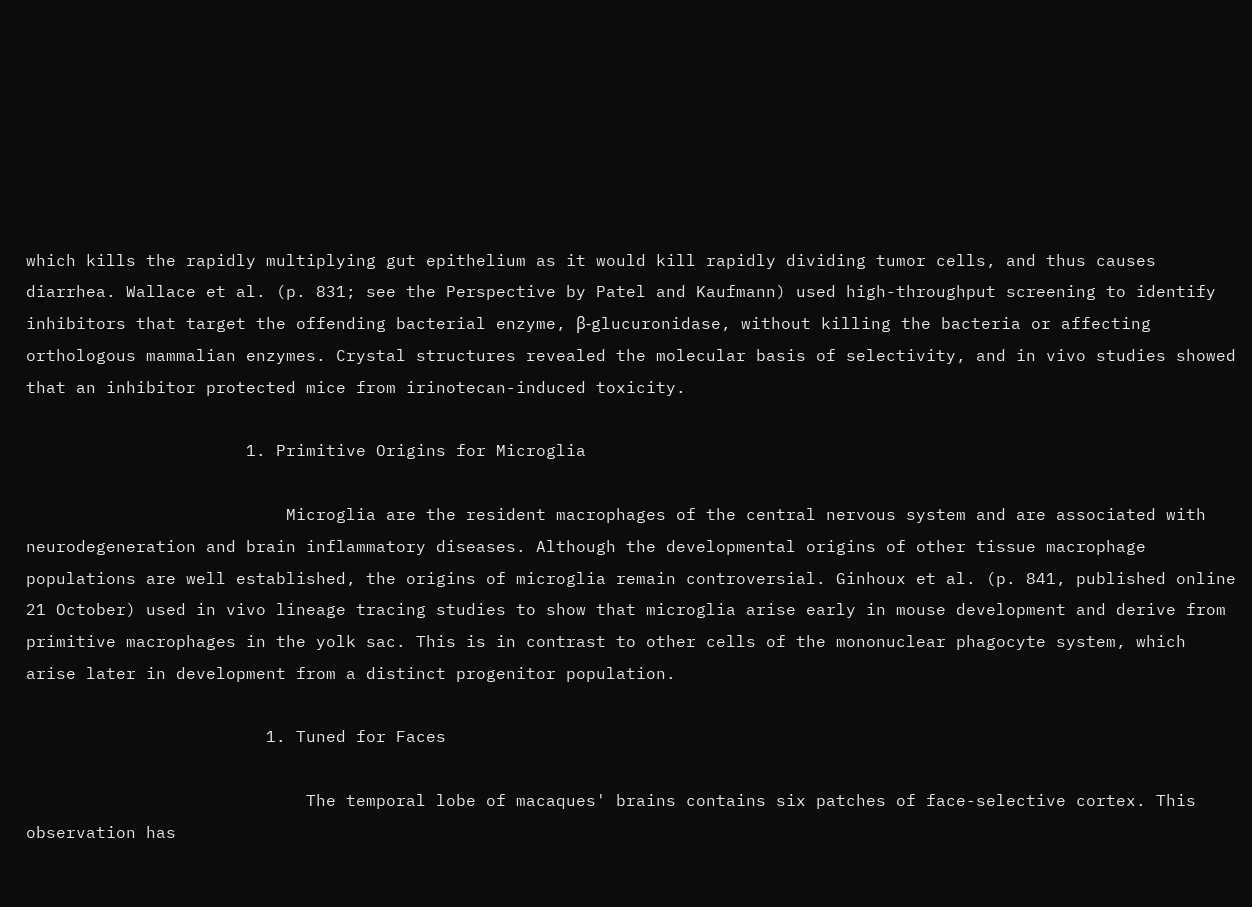which kills the rapidly multiplying gut epithelium as it would kill rapidly dividing tumor cells, and thus causes diarrhea. Wallace et al. (p. 831; see the Perspective by Patel and Kaufmann) used high-throughput screening to identify inhibitors that target the offending bacterial enzyme, β-glucuronidase, without killing the bacteria or affecting orthologous mammalian enzymes. Crystal structures revealed the molecular basis of selectivity, and in vivo studies showed that an inhibitor protected mice from irinotecan-induced toxicity.

                      1. Primitive Origins for Microglia

                          Microglia are the resident macrophages of the central nervous system and are associated with neurodegeneration and brain inflammatory diseases. Although the developmental origins of other tissue macrophage populations are well established, the origins of microglia remain controversial. Ginhoux et al. (p. 841, published online 21 October) used in vivo lineage tracing studies to show that microglia arise early in mouse development and derive from primitive macrophages in the yolk sac. This is in contrast to other cells of the mononuclear phagocyte system, which arise later in development from a distinct progenitor population.

                        1. Tuned for Faces

                            The temporal lobe of macaques' brains contains six patches of face-selective cortex. This observation has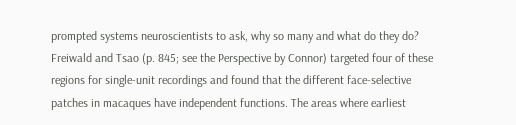prompted systems neuroscientists to ask, why so many and what do they do? Freiwald and Tsao (p. 845; see the Perspective by Connor) targeted four of these regions for single-unit recordings and found that the different face-selective patches in macaques have independent functions. The areas where earliest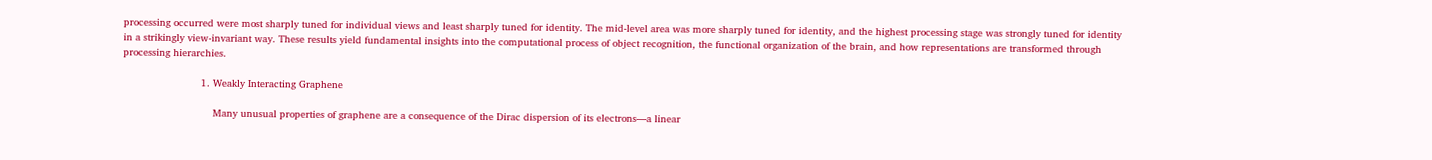processing occurred were most sharply tuned for individual views and least sharply tuned for identity. The mid-level area was more sharply tuned for identity, and the highest processing stage was strongly tuned for identity in a strikingly view-invariant way. These results yield fundamental insights into the computational process of object recognition, the functional organization of the brain, and how representations are transformed through processing hierarchies.

                          1. Weakly Interacting Graphene

                              Many unusual properties of graphene are a consequence of the Dirac dispersion of its electrons—a linear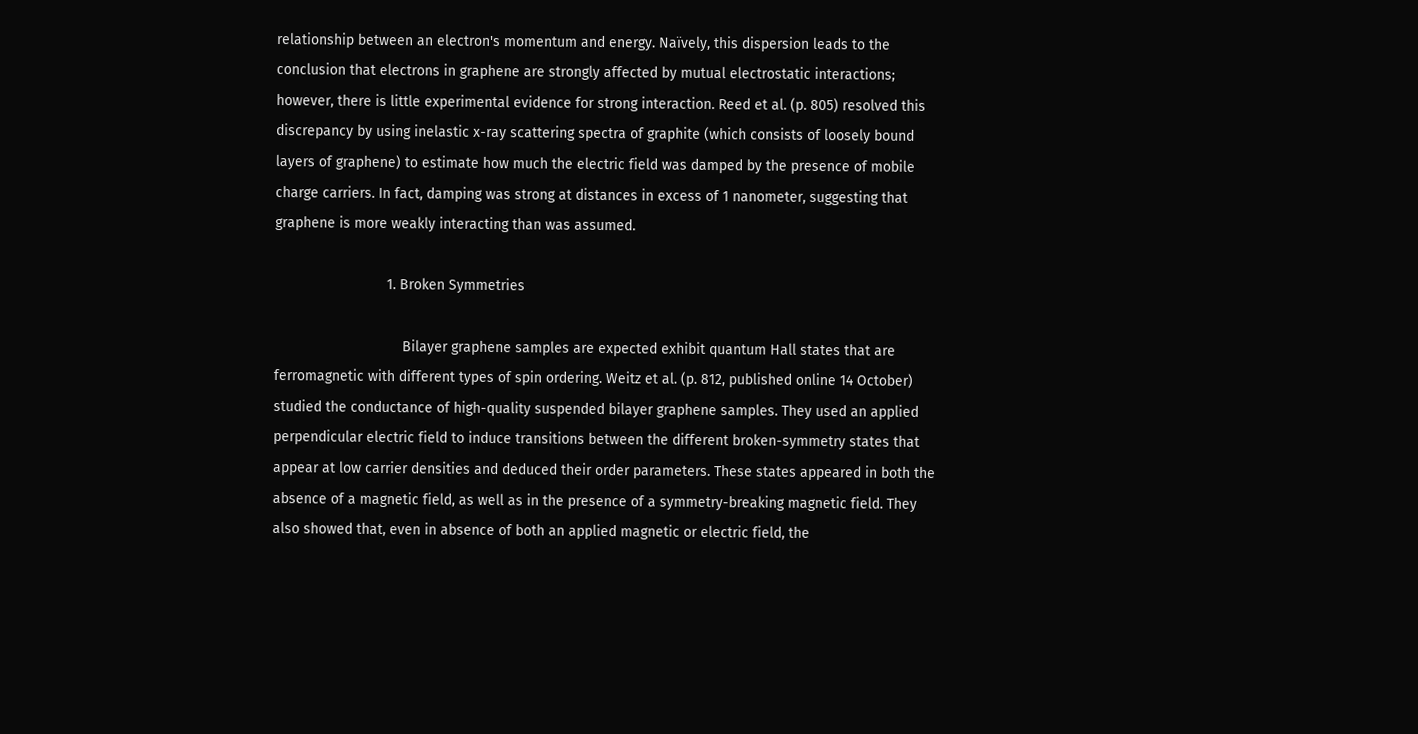relationship between an electron's momentum and energy. Naïvely, this dispersion leads to the conclusion that electrons in graphene are strongly affected by mutual electrostatic interactions; however, there is little experimental evidence for strong interaction. Reed et al. (p. 805) resolved this discrepancy by using inelastic x-ray scattering spectra of graphite (which consists of loosely bound layers of graphene) to estimate how much the electric field was damped by the presence of mobile charge carriers. In fact, damping was strong at distances in excess of 1 nanometer, suggesting that graphene is more weakly interacting than was assumed.

                            1. Broken Symmetries

                                Bilayer graphene samples are expected exhibit quantum Hall states that are ferromagnetic with different types of spin ordering. Weitz et al. (p. 812, published online 14 October) studied the conductance of high-quality suspended bilayer graphene samples. They used an applied perpendicular electric field to induce transitions between the different broken-symmetry states that appear at low carrier densities and deduced their order parameters. These states appeared in both the absence of a magnetic field, as well as in the presence of a symmetry-breaking magnetic field. They also showed that, even in absence of both an applied magnetic or electric field, the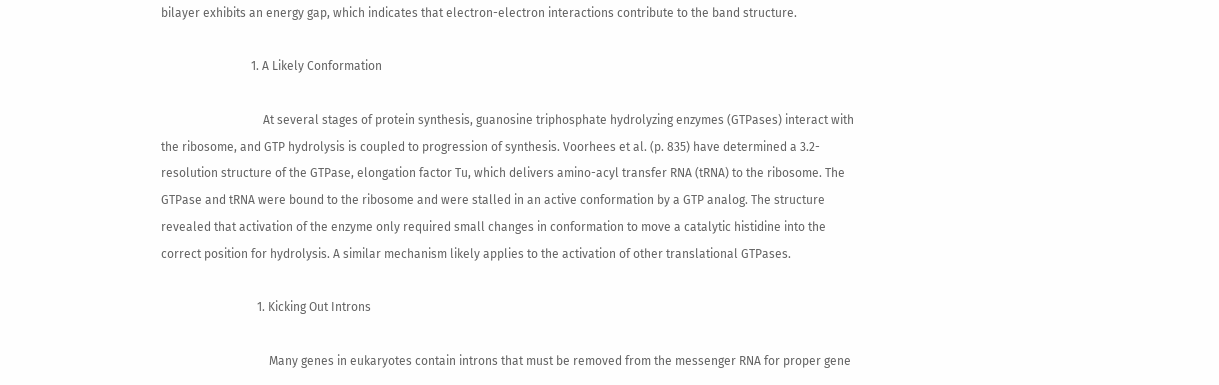bilayer exhibits an energy gap, which indicates that electron-electron interactions contribute to the band structure.

                              1. A Likely Conformation

                                  At several stages of protein synthesis, guanosine triphosphate hydrolyzing enzymes (GTPases) interact with the ribosome, and GTP hydrolysis is coupled to progression of synthesis. Voorhees et al. (p. 835) have determined a 3.2-resolution structure of the GTPase, elongation factor Tu, which delivers amino-acyl transfer RNA (tRNA) to the ribosome. The GTPase and tRNA were bound to the ribosome and were stalled in an active conformation by a GTP analog. The structure revealed that activation of the enzyme only required small changes in conformation to move a catalytic histidine into the correct position for hydrolysis. A similar mechanism likely applies to the activation of other translational GTPases.

                                1. Kicking Out Introns

                                    Many genes in eukaryotes contain introns that must be removed from the messenger RNA for proper gene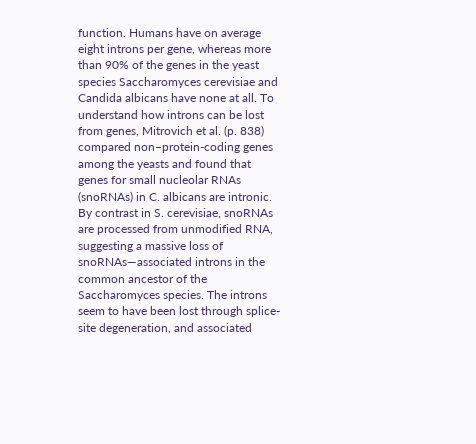function. Humans have on average eight introns per gene, whereas more than 90% of the genes in the yeast species Saccharomyces cerevisiae and Candida albicans have none at all. To understand how introns can be lost from genes, Mitrovich et al. (p. 838) compared non–protein-coding genes among the yeasts and found that genes for small nucleolar RNAs (snoRNAs) in C. albicans are intronic. By contrast in S. cerevisiae, snoRNAs are processed from unmodified RNA, suggesting a massive loss of snoRNAs—associated introns in the common ancestor of the Saccharomyces species. The introns seem to have been lost through splice-site degeneration, and associated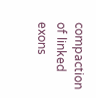compaction of linked exons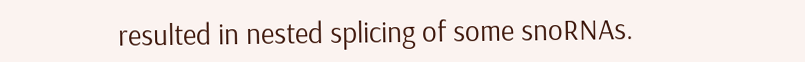resulted in nested splicing of some snoRNAs.